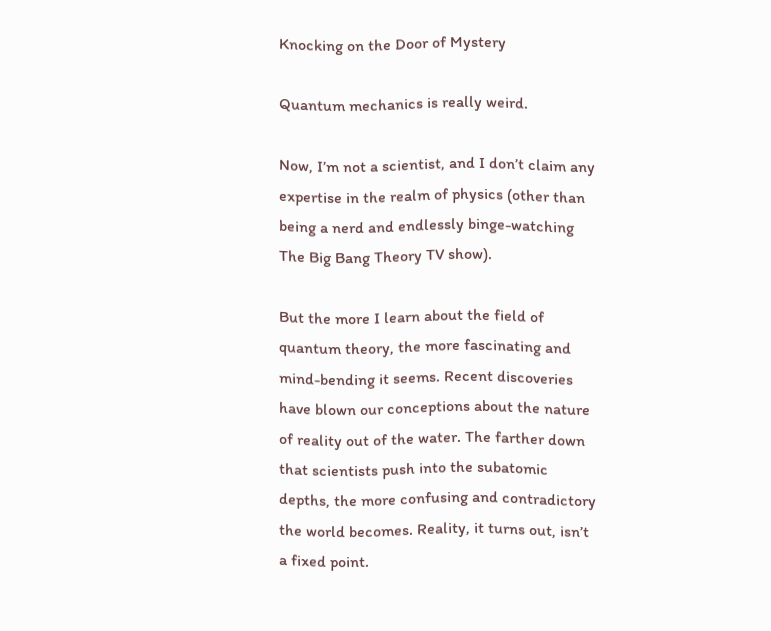Knocking on the Door of Mystery

Quantum mechanics is really weird.

Now, I’m not a scientist, and I don’t claim any expertise in the realm of physics (other than being a nerd and endlessly binge-watching The Big Bang Theory TV show).

But the more I learn about the field of quantum theory, the more fascinating and mind-bending it seems. Recent discoveries have blown our conceptions about the nature of reality out of the water. The farther down that scientists push into the subatomic depths, the more confusing and contradictory the world becomes. Reality, it turns out, isn’t a fixed point.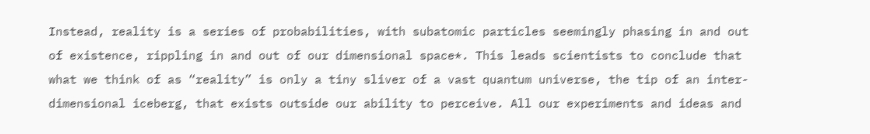Instead, reality is a series of probabilities, with subatomic particles seemingly phasing in and out of existence, rippling in and out of our dimensional space*. This leads scientists to conclude that what we think of as “reality” is only a tiny sliver of a vast quantum universe, the tip of an inter-dimensional iceberg, that exists outside our ability to perceive. All our experiments and ideas and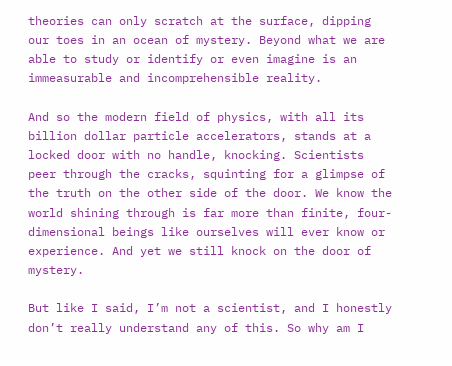theories can only scratch at the surface, dipping our toes in an ocean of mystery. Beyond what we are able to study or identify or even imagine is an immeasurable and incomprehensible reality.

And so the modern field of physics, with all its billion dollar particle accelerators, stands at a locked door with no handle, knocking. Scientists peer through the cracks, squinting for a glimpse of the truth on the other side of the door. We know the world shining through is far more than finite, four-dimensional beings like ourselves will ever know or experience. And yet we still knock on the door of mystery.

But like I said, I’m not a scientist, and I honestly don’t really understand any of this. So why am I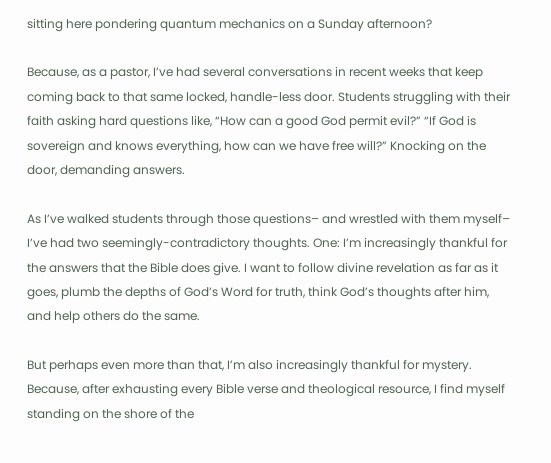sitting here pondering quantum mechanics on a Sunday afternoon?

Because, as a pastor, I’ve had several conversations in recent weeks that keep coming back to that same locked, handle-less door. Students struggling with their faith asking hard questions like, “How can a good God permit evil?” “If God is sovereign and knows everything, how can we have free will?” Knocking on the door, demanding answers.

As I’ve walked students through those questions– and wrestled with them myself– I’ve had two seemingly-contradictory thoughts. One: I’m increasingly thankful for the answers that the Bible does give. I want to follow divine revelation as far as it goes, plumb the depths of God’s Word for truth, think God’s thoughts after him, and help others do the same.

But perhaps even more than that, I’m also increasingly thankful for mystery. Because, after exhausting every Bible verse and theological resource, I find myself standing on the shore of the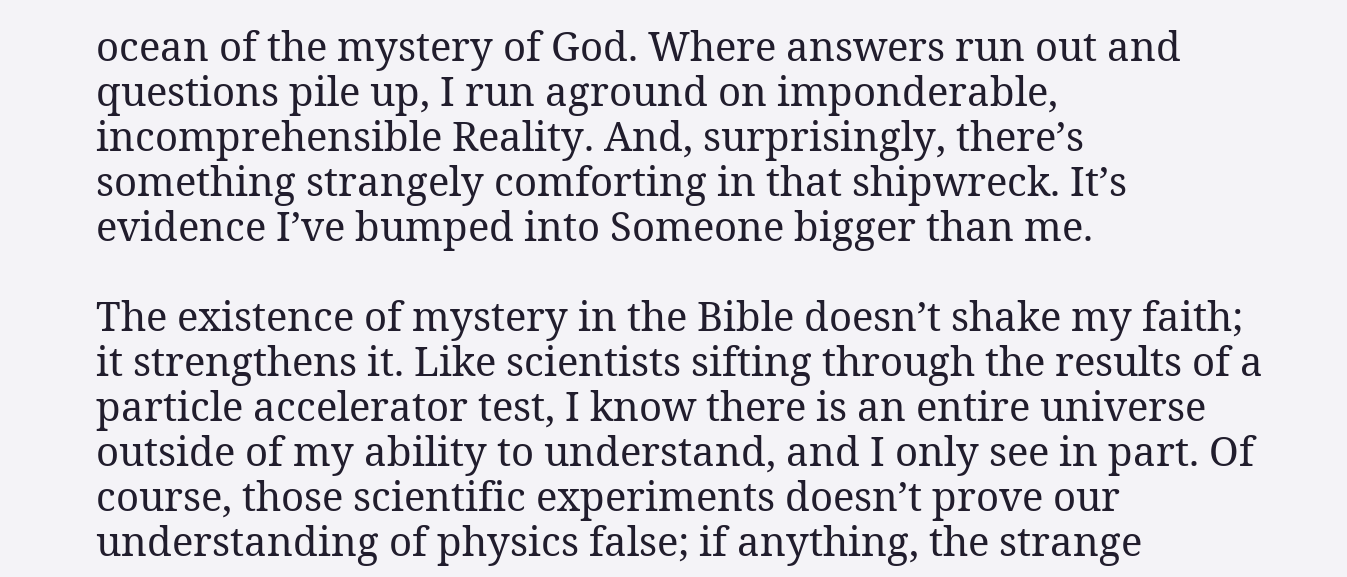ocean of the mystery of God. Where answers run out and questions pile up, I run aground on imponderable, incomprehensible Reality. And, surprisingly, there’s something strangely comforting in that shipwreck. It’s evidence I’ve bumped into Someone bigger than me.

The existence of mystery in the Bible doesn’t shake my faith; it strengthens it. Like scientists sifting through the results of a particle accelerator test, I know there is an entire universe outside of my ability to understand, and I only see in part. Of course, those scientific experiments doesn’t prove our understanding of physics false; if anything, the strange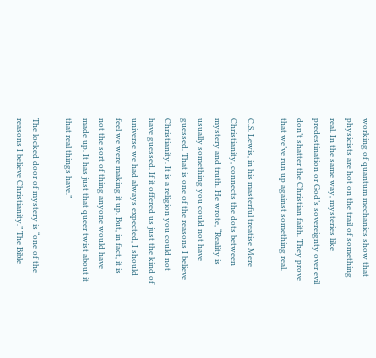working of quantum mechanics show that physicists are hot on the trail of something real. In the same way, mysteries like predestination or God’s sovereignty over evil don’t shatter the Christian faith. They prove that we’ve run up against something real.

C.S. Lewis, in his masterful treatise Mere Christianity, connects the dots between mystery and truth. He wrote, “Reality is usually something you could not have guessed. That is one of the reasons I believe Christianity. It is a religion you could not have guessed. If it offered us just the kind of universe we had always expected, I should feel we were making it up. But, in fact, it is not the sort of thing anyone would have made up. It has just that queer twist about it that real things have.”

The locked door of mystery is “one of the reasons I believe Christianity.” The Bible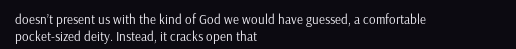doesn’t present us with the kind of God we would have guessed, a comfortable pocket-sized deity. Instead, it cracks open that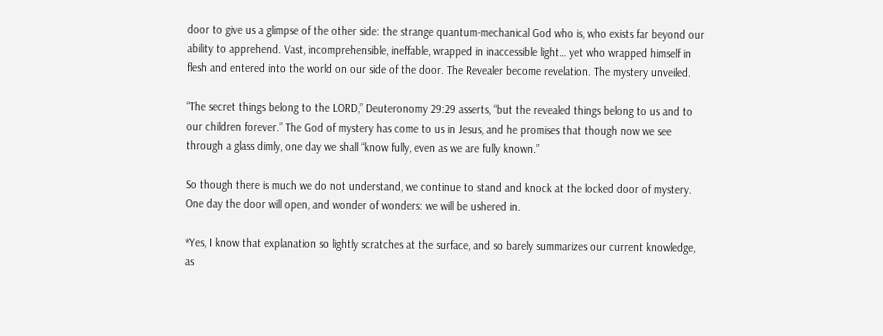door to give us a glimpse of the other side: the strange quantum-mechanical God who is, who exists far beyond our ability to apprehend. Vast, incomprehensible, ineffable, wrapped in inaccessible light… yet who wrapped himself in flesh and entered into the world on our side of the door. The Revealer become revelation. The mystery unveiled.

“The secret things belong to the LORD,” Deuteronomy 29:29 asserts, “but the revealed things belong to us and to our children forever.” The God of mystery has come to us in Jesus, and he promises that though now we see through a glass dimly, one day we shall “know fully, even as we are fully known.”

So though there is much we do not understand, we continue to stand and knock at the locked door of mystery. One day the door will open, and wonder of wonders: we will be ushered in.

*Yes, I know that explanation so lightly scratches at the surface, and so barely summarizes our current knowledge, as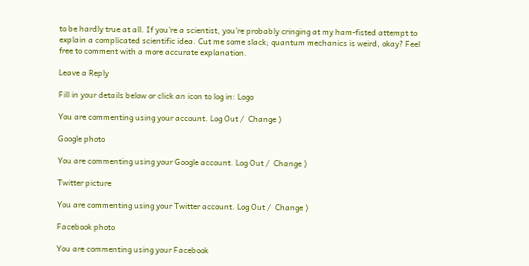to be hardly true at all. If you’re a scientist, you’re probably cringing at my ham-fisted attempt to explain a complicated scientific idea. Cut me some slack; quantum mechanics is weird, okay? Feel free to comment with a more accurate explanation.

Leave a Reply

Fill in your details below or click an icon to log in: Logo

You are commenting using your account. Log Out /  Change )

Google photo

You are commenting using your Google account. Log Out /  Change )

Twitter picture

You are commenting using your Twitter account. Log Out /  Change )

Facebook photo

You are commenting using your Facebook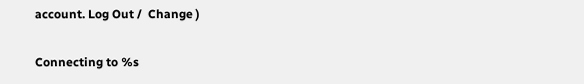account. Log Out /  Change )

Connecting to %s